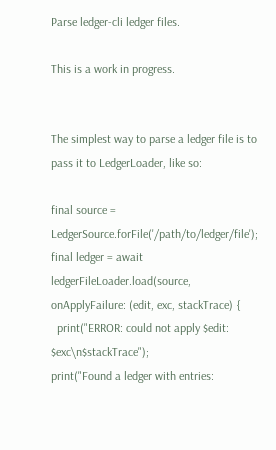Parse ledger-cli ledger files.

This is a work in progress.


The simplest way to parse a ledger file is to pass it to LedgerLoader, like so:

final source = LedgerSource.forFile('/path/to/ledger/file');
final ledger = await ledgerFileLoader.load(source, onApplyFailure: (edit, exc, stackTrace) {
  print("ERROR: could not apply $edit: $exc\n$stackTrace");
print("Found a ledger with entries: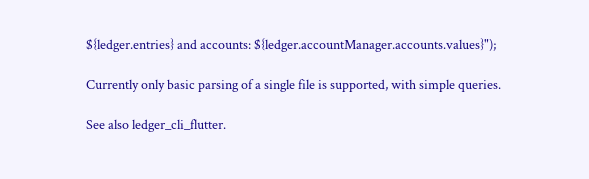${ledger.entries} and accounts: ${ledger.accountManager.accounts.values}");

Currently only basic parsing of a single file is supported, with simple queries.

See also ledger_cli_flutter.